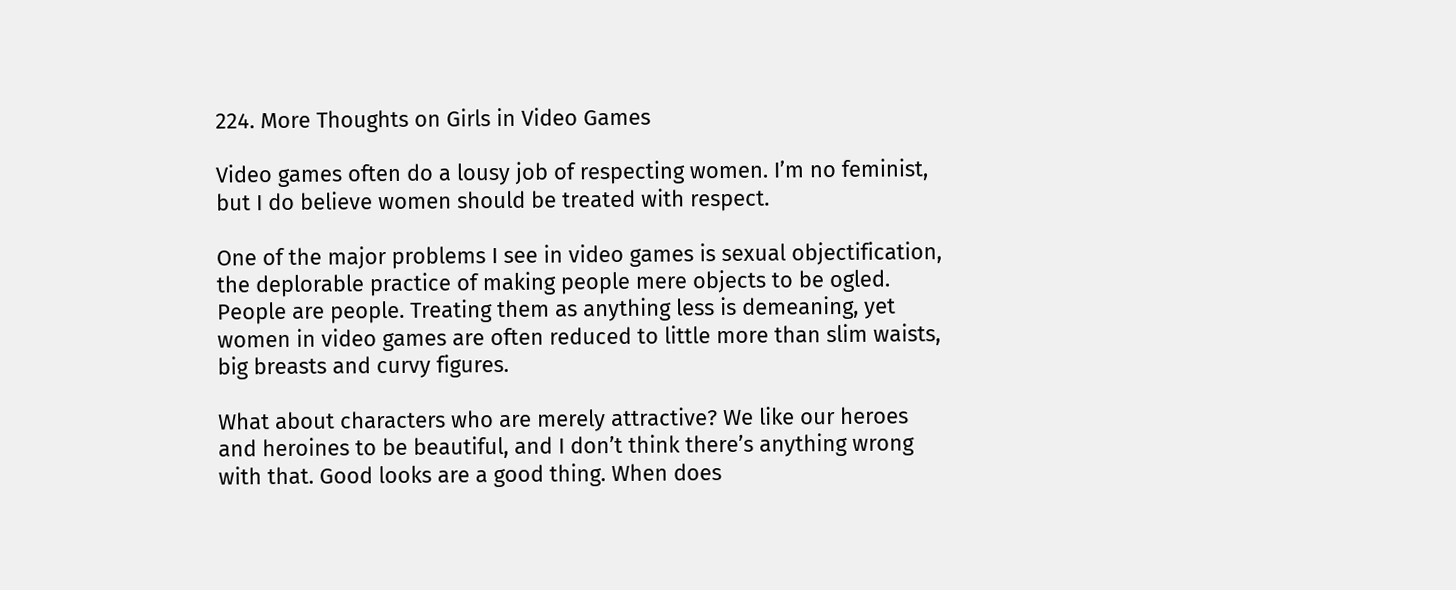224. More Thoughts on Girls in Video Games

Video games often do a lousy job of respecting women. I’m no feminist, but I do believe women should be treated with respect.

One of the major problems I see in video games is sexual objectification, the deplorable practice of making people mere objects to be ogled. People are people. Treating them as anything less is demeaning, yet women in video games are often reduced to little more than slim waists, big breasts and curvy figures.

What about characters who are merely attractive? We like our heroes and heroines to be beautiful, and I don’t think there’s anything wrong with that. Good looks are a good thing. When does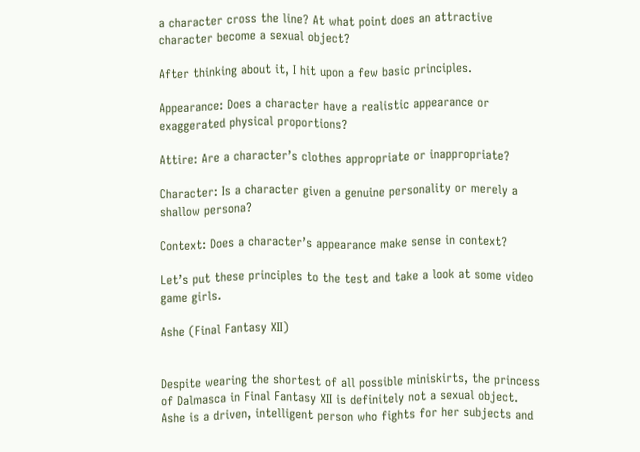a character cross the line? At what point does an attractive character become a sexual object?

After thinking about it, I hit upon a few basic principles.

Appearance: Does a character have a realistic appearance or exaggerated physical proportions?

Attire: Are a character’s clothes appropriate or inappropriate?

Character: Is a character given a genuine personality or merely a shallow persona?

Context: Does a character’s appearance make sense in context?

Let’s put these principles to the test and take a look at some video game girls.

Ashe (Final Fantasy XII)


Despite wearing the shortest of all possible miniskirts, the princess of Dalmasca in Final Fantasy XII is definitely not a sexual object. Ashe is a driven, intelligent person who fights for her subjects and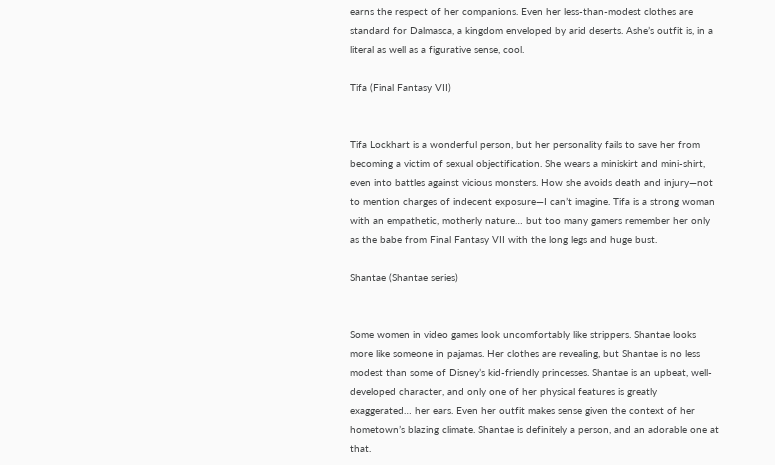earns the respect of her companions. Even her less-than-modest clothes are standard for Dalmasca, a kingdom enveloped by arid deserts. Ashe’s outfit is, in a literal as well as a figurative sense, cool.

Tifa (Final Fantasy VII)


Tifa Lockhart is a wonderful person, but her personality fails to save her from becoming a victim of sexual objectification. She wears a miniskirt and mini-shirt, even into battles against vicious monsters. How she avoids death and injury—not to mention charges of indecent exposure—I can’t imagine. Tifa is a strong woman with an empathetic, motherly nature… but too many gamers remember her only as the babe from Final Fantasy VII with the long legs and huge bust.

Shantae (Shantae series)


Some women in video games look uncomfortably like strippers. Shantae looks more like someone in pajamas. Her clothes are revealing, but Shantae is no less modest than some of Disney’s kid-friendly princesses. Shantae is an upbeat, well-developed character, and only one of her physical features is greatly exaggerated… her ears. Even her outfit makes sense given the context of her hometown’s blazing climate. Shantae is definitely a person, and an adorable one at that.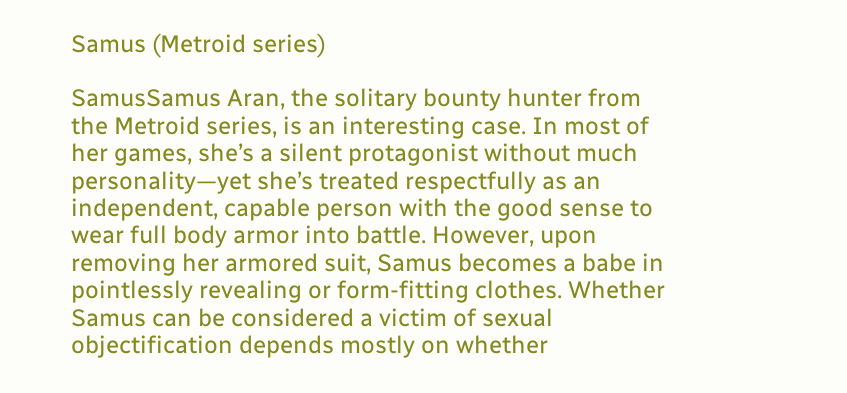Samus (Metroid series)

SamusSamus Aran, the solitary bounty hunter from the Metroid series, is an interesting case. In most of her games, she’s a silent protagonist without much personality—yet she’s treated respectfully as an independent, capable person with the good sense to wear full body armor into battle. However, upon removing her armored suit, Samus becomes a babe in pointlessly revealing or form-fitting clothes. Whether Samus can be considered a victim of sexual objectification depends mostly on whether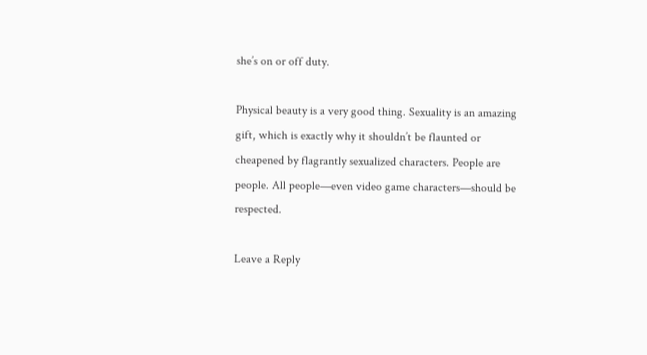she’s on or off duty.

Physical beauty is a very good thing. Sexuality is an amazing gift, which is exactly why it shouldn’t be flaunted or cheapened by flagrantly sexualized characters. People are people. All people—even video game characters—should be respected.

Leave a Reply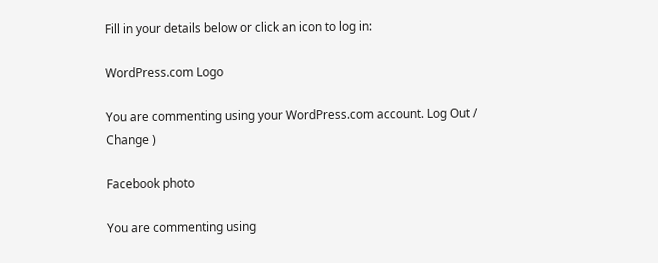Fill in your details below or click an icon to log in:

WordPress.com Logo

You are commenting using your WordPress.com account. Log Out /  Change )

Facebook photo

You are commenting using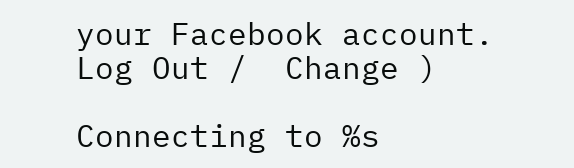your Facebook account. Log Out /  Change )

Connecting to %s